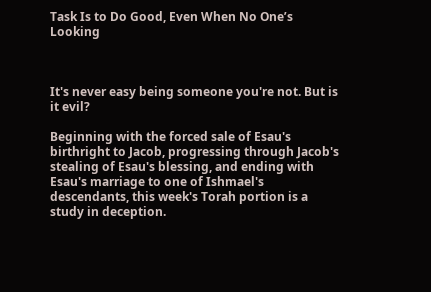Task Is to Do Good, Even When No One’s Looking



It's never easy being someone you're not. But is it evil?

Beginning with the forced sale of Esau's birthright to Jacob, progressing through Jacob's stealing of Esau's blessing, and ending with Esau's marriage to one of Ishmael's descendants, this week's Torah portion is a study in deception.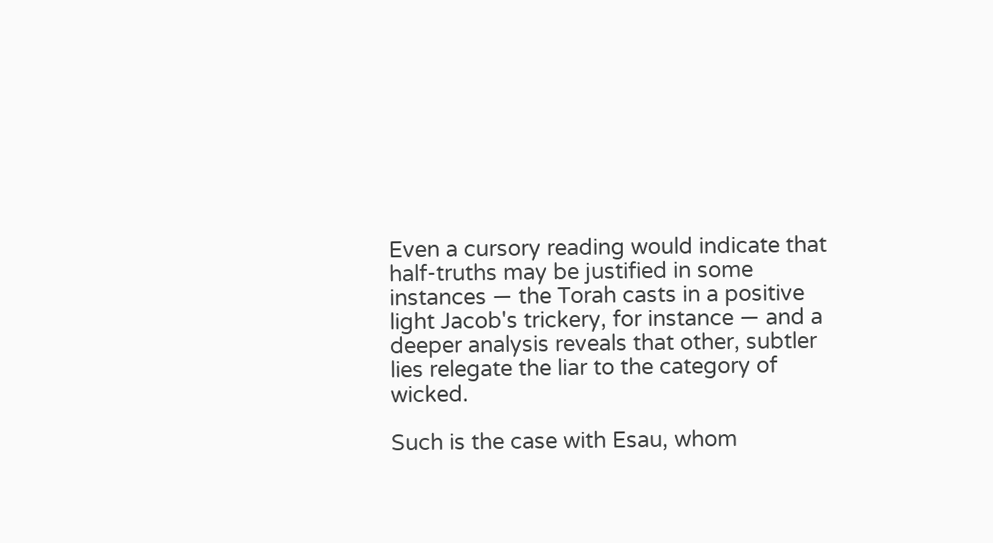Even a cursory reading would indicate that half-truths may be justified in some instances — the Torah casts in a positive light Jacob's trickery, for instance — and a deeper analysis reveals that other, subtler lies relegate the liar to the category of wicked.

Such is the case with Esau, whom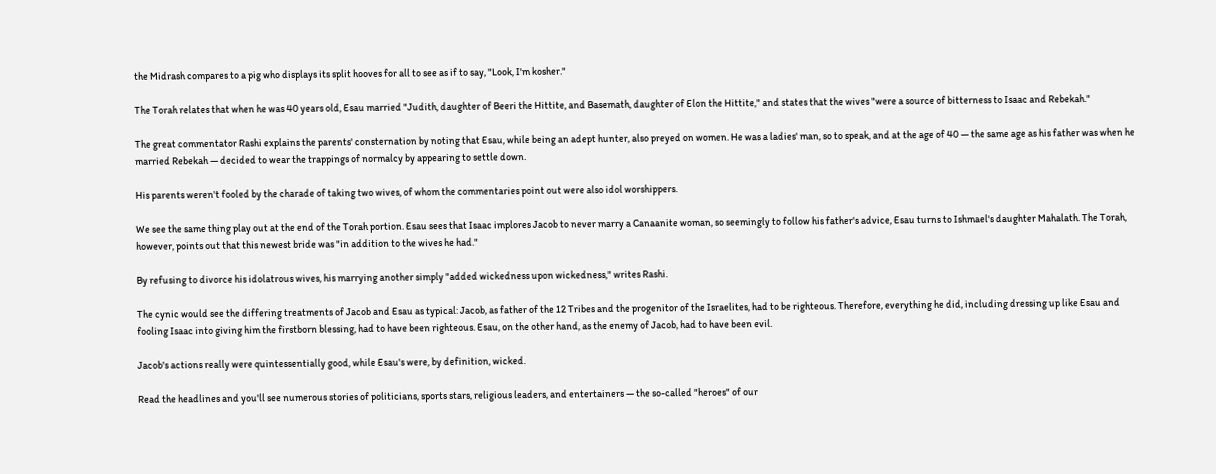the Midrash compares to a pig who displays its split hooves for all to see as if to say, "Look, I'm kosher."

The Torah relates that when he was 40 years old, Esau married "Judith, daughter of Beeri the Hittite, and Basemath, daughter of Elon the Hittite," and states that the wives "were a source of bitterness to Isaac and Rebekah."

The great commentator Rashi explains the parents' consternation by noting that Esau, while being an adept hunter, also preyed on women. He was a ladies' man, so to speak, and at the age of 40 — the same age as his father was when he married Rebekah — decided to wear the trappings of normalcy by appearing to settle down.

His parents weren't fooled by the charade of taking two wives, of whom the commentaries point out were also idol worshippers.

We see the same thing play out at the end of the Torah portion. Esau sees that Isaac implores Jacob to never marry a Canaanite woman, so seemingly to follow his father's advice, Esau turns to Ishmael's daughter Mahalath. The Torah, however, points out that this newest bride was "in addition to the wives he had."

By refusing to divorce his idolatrous wives, his marrying another simply "added wickedness upon wickedness," writes Rashi.

The cynic would see the differing treatments of Jacob and Esau as typical: Jacob, as father of the 12 Tribes and the progenitor of the Israelites, had to be righteous. Therefore, everything he did, including dressing up like Esau and fooling Isaac into giving him the firstborn blessing, had to have been righteous. Esau, on the other hand, as the enemy of Jacob, had to have been evil.

Jacob's actions really were quintessentially good, while Esau's were, by definition, wicked.

Read the headlines and you'll see numerous stories of politicians, sports stars, religious leaders, and entertainers — the so-called "heroes" of our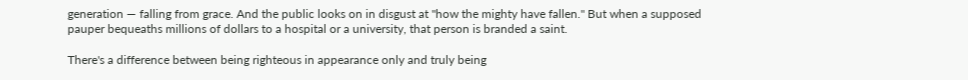generation — falling from grace. And the public looks on in disgust at "how the mighty have fallen." But when a supposed pauper bequeaths millions of dollars to a hospital or a university, that person is branded a saint.

There's a difference between being righteous in appearance only and truly being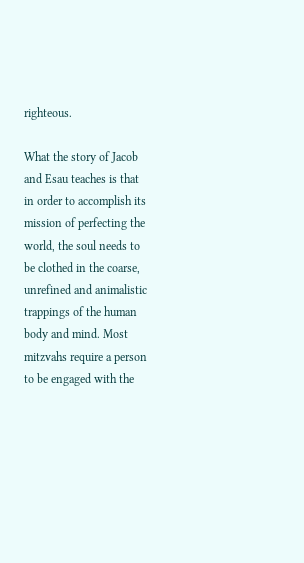righteous.

What the story of Jacob and Esau teaches is that in order to accomplish its mission of perfecting the world, the soul needs to be clothed in the coarse, unrefined and animalistic trappings of the human body and mind. Most mitzvahs require a person to be engaged with the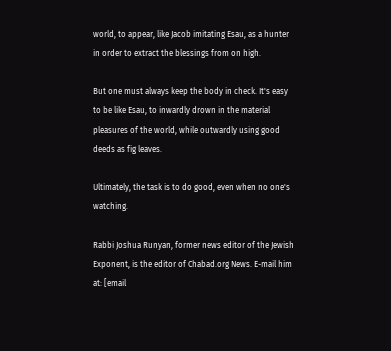world, to appear, like Jacob imitating Esau, as a hunter in order to extract the blessings from on high.

But one must always keep the body in check. It's easy to be like Esau, to inwardly drown in the material pleasures of the world, while outwardly using good deeds as fig leaves.

Ultimately, the task is to do good, even when no one's watching.

Rabbi Joshua Runyan, former news editor of the Jewish Exponent, is the editor of Chabad.org News. E-mail him at: [email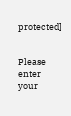protected]


Please enter your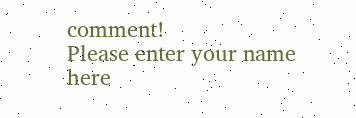comment!
Please enter your name here